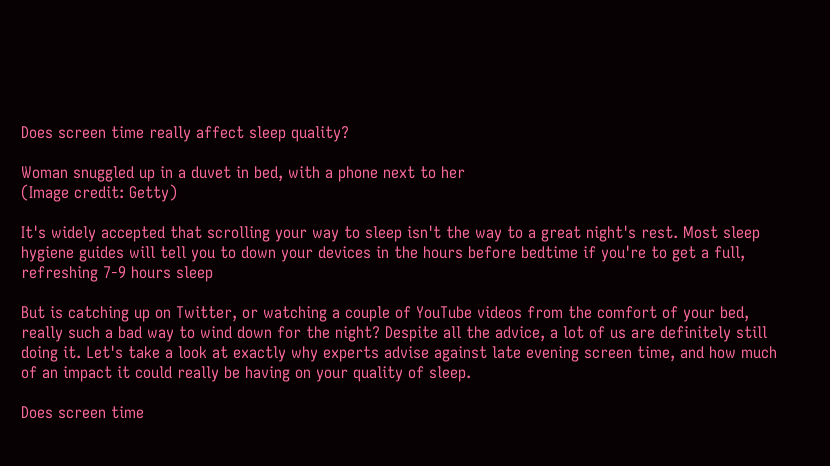Does screen time really affect sleep quality?

Woman snuggled up in a duvet in bed, with a phone next to her
(Image credit: Getty)

It's widely accepted that scrolling your way to sleep isn't the way to a great night's rest. Most sleep hygiene guides will tell you to down your devices in the hours before bedtime if you're to get a full, refreshing 7-9 hours sleep

But is catching up on Twitter, or watching a couple of YouTube videos from the comfort of your bed, really such a bad way to wind down for the night? Despite all the advice, a lot of us are definitely still doing it. Let's take a look at exactly why experts advise against late evening screen time, and how much of an impact it could really be having on your quality of sleep.

Does screen time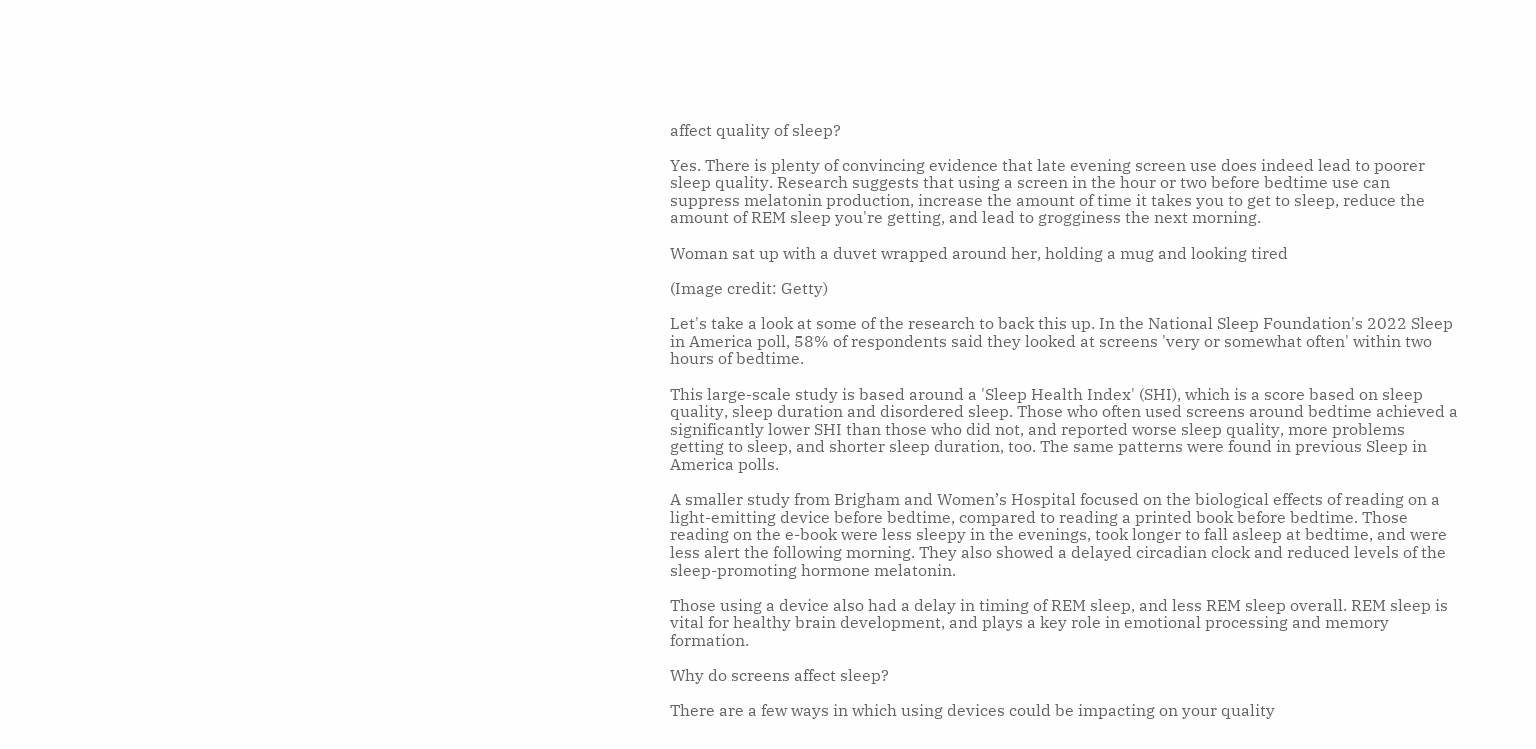affect quality of sleep?

Yes. There is plenty of convincing evidence that late evening screen use does indeed lead to poorer sleep quality. Research suggests that using a screen in the hour or two before bedtime use can suppress melatonin production, increase the amount of time it takes you to get to sleep, reduce the amount of REM sleep you're getting, and lead to grogginess the next morning.

Woman sat up with a duvet wrapped around her, holding a mug and looking tired

(Image credit: Getty)

Let's take a look at some of the research to back this up. In the National Sleep Foundation's 2022 Sleep in America poll, 58% of respondents said they looked at screens 'very or somewhat often' within two hours of bedtime.

This large-scale study is based around a 'Sleep Health Index' (SHI), which is a score based on sleep quality, sleep duration and disordered sleep. Those who often used screens around bedtime achieved a significantly lower SHI than those who did not, and reported worse sleep quality, more problems getting to sleep, and shorter sleep duration, too. The same patterns were found in previous Sleep in America polls.

A smaller study from Brigham and Women’s Hospital focused on the biological effects of reading on a light-emitting device before bedtime, compared to reading a printed book before bedtime. Those reading on the e-book were less sleepy in the evenings, took longer to fall asleep at bedtime, and were less alert the following morning. They also showed a delayed circadian clock and reduced levels of the sleep-promoting hormone melatonin.

Those using a device also had a delay in timing of REM sleep, and less REM sleep overall. REM sleep is vital for healthy brain development, and plays a key role in emotional processing and memory formation.

Why do screens affect sleep?

There are a few ways in which using devices could be impacting on your quality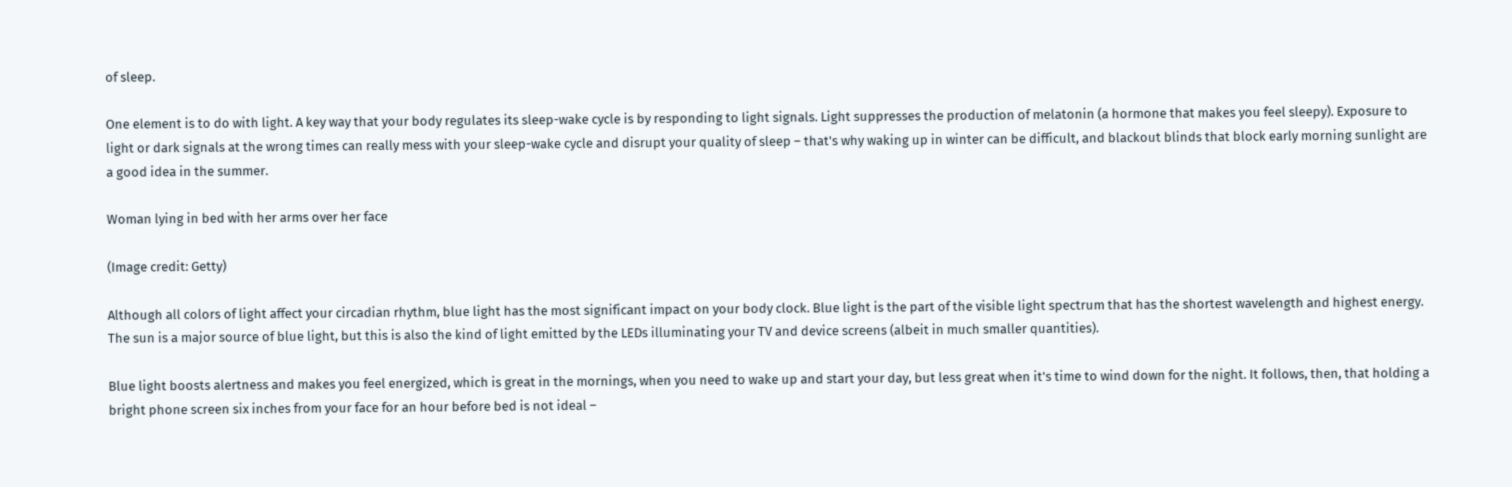of sleep.

One element is to do with light. A key way that your body regulates its sleep-wake cycle is by responding to light signals. Light suppresses the production of melatonin (a hormone that makes you feel sleepy). Exposure to light or dark signals at the wrong times can really mess with your sleep-wake cycle and disrupt your quality of sleep – that's why waking up in winter can be difficult, and blackout blinds that block early morning sunlight are a good idea in the summer.

Woman lying in bed with her arms over her face

(Image credit: Getty)

Although all colors of light affect your circadian rhythm, blue light has the most significant impact on your body clock. Blue light is the part of the visible light spectrum that has the shortest wavelength and highest energy. The sun is a major source of blue light, but this is also the kind of light emitted by the LEDs illuminating your TV and device screens (albeit in much smaller quantities).

Blue light boosts alertness and makes you feel energized, which is great in the mornings, when you need to wake up and start your day, but less great when it's time to wind down for the night. It follows, then, that holding a bright phone screen six inches from your face for an hour before bed is not ideal –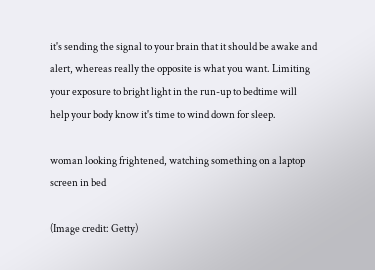it's sending the signal to your brain that it should be awake and alert, whereas really the opposite is what you want. Limiting your exposure to bright light in the run-up to bedtime will help your body know it's time to wind down for sleep.

woman looking frightened, watching something on a laptop screen in bed

(Image credit: Getty)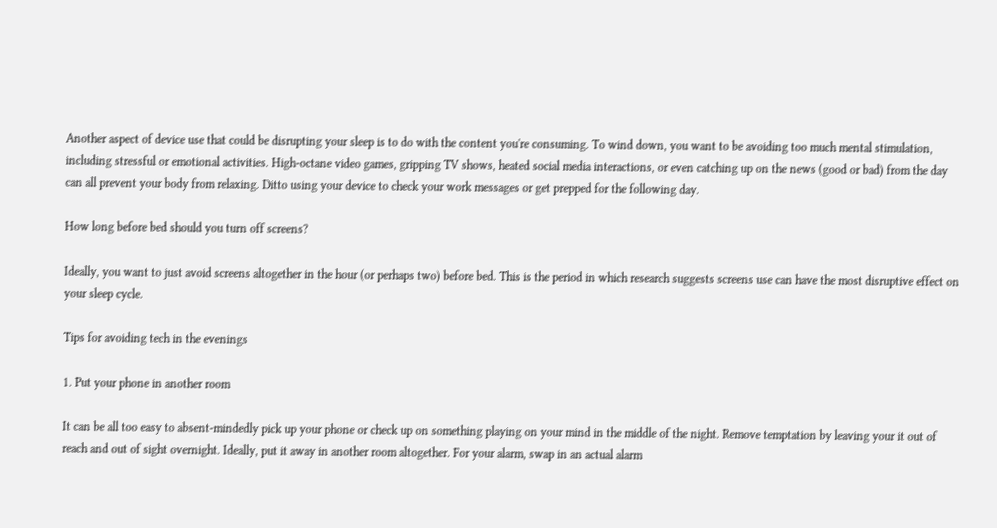Another aspect of device use that could be disrupting your sleep is to do with the content you're consuming. To wind down, you want to be avoiding too much mental stimulation, including stressful or emotional activities. High-octane video games, gripping TV shows, heated social media interactions, or even catching up on the news (good or bad) from the day can all prevent your body from relaxing. Ditto using your device to check your work messages or get prepped for the following day.

How long before bed should you turn off screens?

Ideally, you want to just avoid screens altogether in the hour (or perhaps two) before bed. This is the period in which research suggests screens use can have the most disruptive effect on your sleep cycle.

Tips for avoiding tech in the evenings

1. Put your phone in another room

It can be all too easy to absent-mindedly pick up your phone or check up on something playing on your mind in the middle of the night. Remove temptation by leaving your it out of reach and out of sight overnight. Ideally, put it away in another room altogether. For your alarm, swap in an actual alarm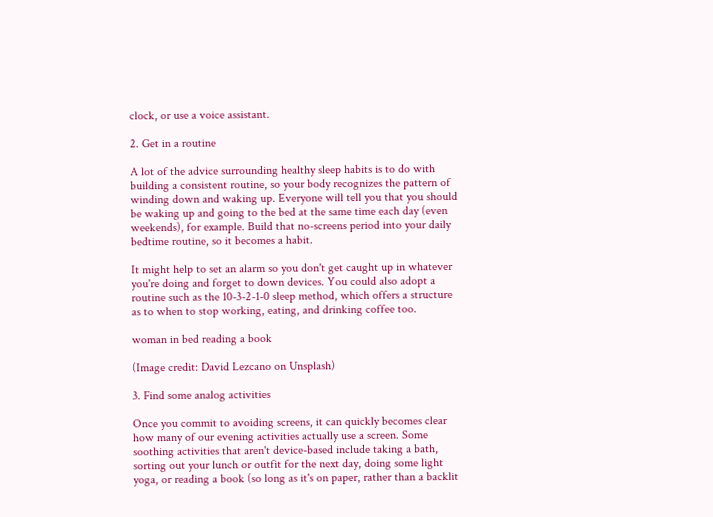clock, or use a voice assistant.

2. Get in a routine

A lot of the advice surrounding healthy sleep habits is to do with building a consistent routine, so your body recognizes the pattern of winding down and waking up. Everyone will tell you that you should be waking up and going to the bed at the same time each day (even weekends), for example. Build that no-screens period into your daily bedtime routine, so it becomes a habit.

It might help to set an alarm so you don't get caught up in whatever you're doing and forget to down devices. You could also adopt a routine such as the 10-3-2-1-0 sleep method, which offers a structure as to when to stop working, eating, and drinking coffee too.

woman in bed reading a book

(Image credit: David Lezcano on Unsplash)

3. Find some analog activities

Once you commit to avoiding screens, it can quickly becomes clear how many of our evening activities actually use a screen. Some soothing activities that aren't device-based include taking a bath, sorting out your lunch or outfit for the next day, doing some light yoga, or reading a book (so long as it's on paper, rather than a backlit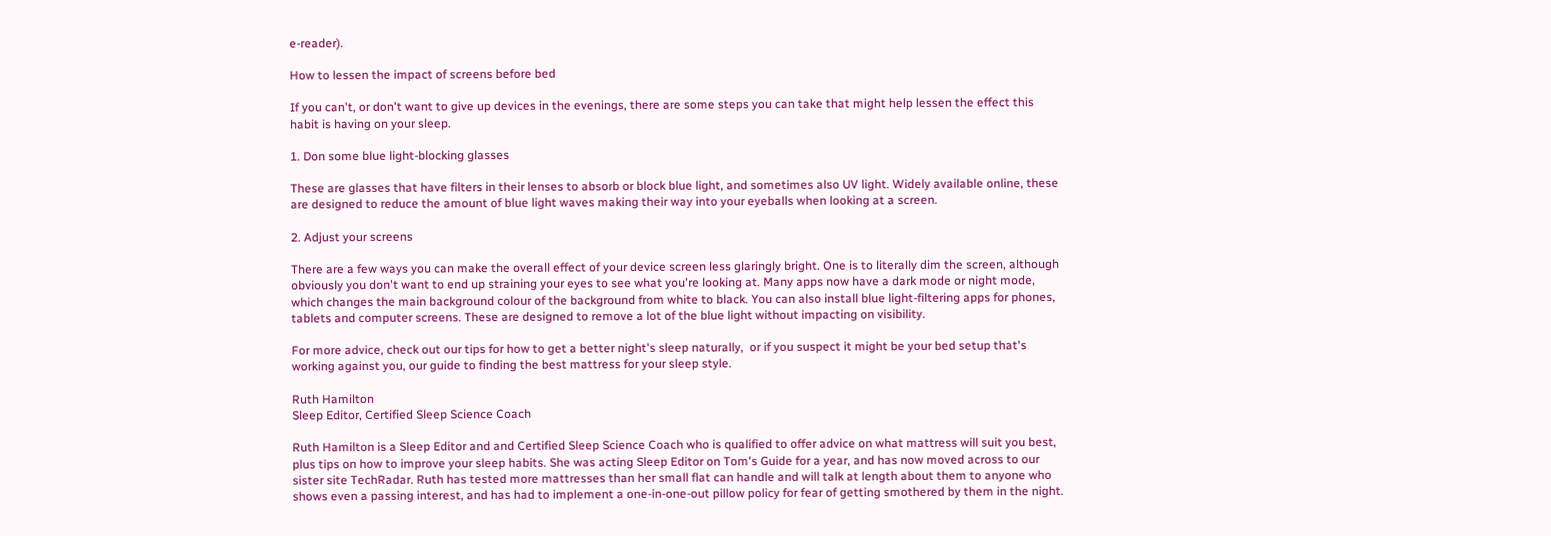e-reader).

How to lessen the impact of screens before bed

If you can't, or don't want to give up devices in the evenings, there are some steps you can take that might help lessen the effect this habit is having on your sleep.

1. Don some blue light-blocking glasses

These are glasses that have filters in their lenses to absorb or block blue light, and sometimes also UV light. Widely available online, these are designed to reduce the amount of blue light waves making their way into your eyeballs when looking at a screen.

2. Adjust your screens

There are a few ways you can make the overall effect of your device screen less glaringly bright. One is to literally dim the screen, although obviously you don't want to end up straining your eyes to see what you're looking at. Many apps now have a dark mode or night mode, which changes the main background colour of the background from white to black. You can also install blue light-filtering apps for phones, tablets and computer screens. These are designed to remove a lot of the blue light without impacting on visibility.

For more advice, check out our tips for how to get a better night's sleep naturally,  or if you suspect it might be your bed setup that's working against you, our guide to finding the best mattress for your sleep style.

Ruth Hamilton
Sleep Editor, Certified Sleep Science Coach

Ruth Hamilton is a Sleep Editor and and Certified Sleep Science Coach who is qualified to offer advice on what mattress will suit you best, plus tips on how to improve your sleep habits. She was acting Sleep Editor on Tom's Guide for a year, and has now moved across to our sister site TechRadar. Ruth has tested more mattresses than her small flat can handle and will talk at length about them to anyone who shows even a passing interest, and has had to implement a one-in-one-out pillow policy for fear of getting smothered by them in the night.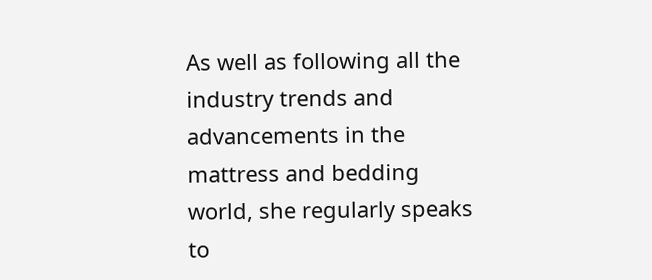As well as following all the industry trends and advancements in the mattress and bedding world, she regularly speaks to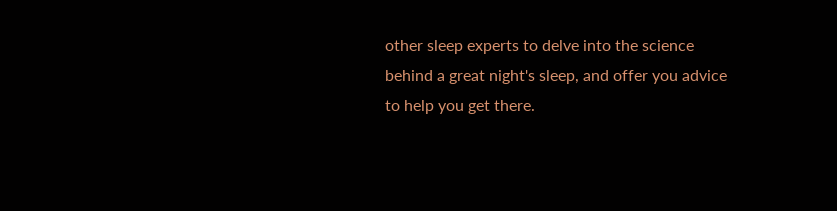other sleep experts to delve into the science behind a great night's sleep, and offer you advice to help you get there.